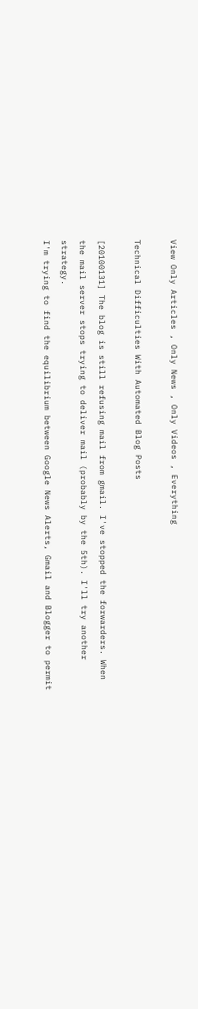View Only Articles , Only News , Only Videos , Everything

Technical Difficulties With Automated Blog Posts

[20100131] The blog is still refusing mail from gmail. I've stopped the forwarders. When the mail server stops trying to deliver mail (probably by the 5th). I'll try another strategy.
I'm trying to find the equilibrium between Google News Alerts, Gmail and Blogger to permit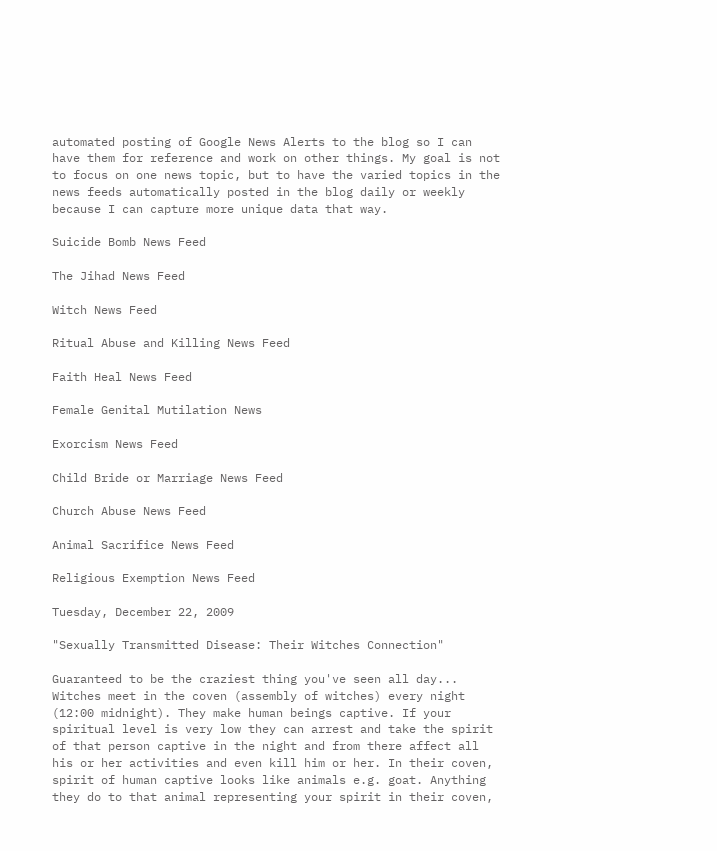automated posting of Google News Alerts to the blog so I can have them for reference and work on other things. My goal is not to focus on one news topic, but to have the varied topics in the news feeds automatically posted in the blog daily or weekly because I can capture more unique data that way.

Suicide Bomb News Feed

The Jihad News Feed

Witch News Feed

Ritual Abuse and Killing News Feed

Faith Heal News Feed

Female Genital Mutilation News

Exorcism News Feed

Child Bride or Marriage News Feed

Church Abuse News Feed

Animal Sacrifice News Feed

Religious Exemption News Feed

Tuesday, December 22, 2009

"Sexually Transmitted Disease: Their Witches Connection"

Guaranteed to be the craziest thing you've seen all day...
Witches meet in the coven (assembly of witches) every night (12:00 midnight). They make human beings captive. If your spiritual level is very low they can arrest and take the spirit of that person captive in the night and from there affect all his or her activities and even kill him or her. In their coven, spirit of human captive looks like animals e.g. goat. Anything they do to that animal representing your spirit in their coven,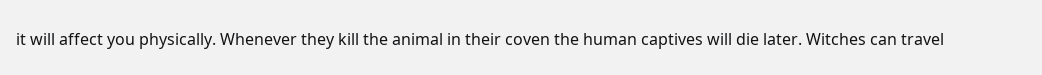it will affect you physically. Whenever they kill the animal in their coven the human captives will die later. Witches can travel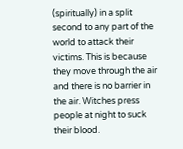(spiritually) in a split second to any part of the world to attack their victims. This is because they move through the air and there is no barrier in the air. Witches press people at night to suck their blood.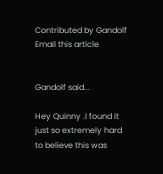Contributed by Gandolf
Email this article


Gandolf said...

Hey Quinny .I found it just so extremely hard to believe this was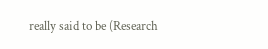really said to be (Research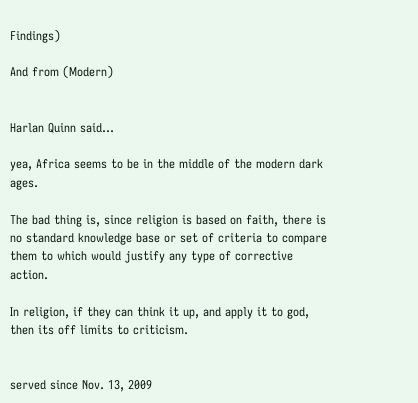Findings)

And from (Modern)


Harlan Quinn said...

yea, Africa seems to be in the middle of the modern dark ages.

The bad thing is, since religion is based on faith, there is no standard knowledge base or set of criteria to compare them to which would justify any type of corrective action.

In religion, if they can think it up, and apply it to god, then its off limits to criticism.


served since Nov. 13, 2009